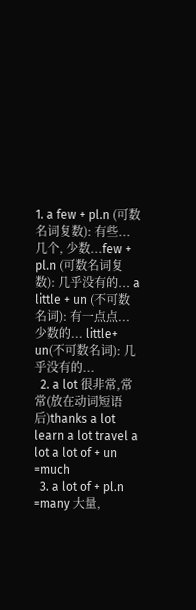1. a few + pl.n (可数名词复数): 有些...几个, 少数...few + pl.n (可数名词复数): 几乎没有的... a little + un (不可数名词): 有一点点...少数的... little+ un(不可数名词): 几乎没有的...
  2. a lot 很非常,常常(放在动词短语后)thanks a lot learn a lot travel a lot a lot of + un =much
  3. a lot of + pl.n =many 大量,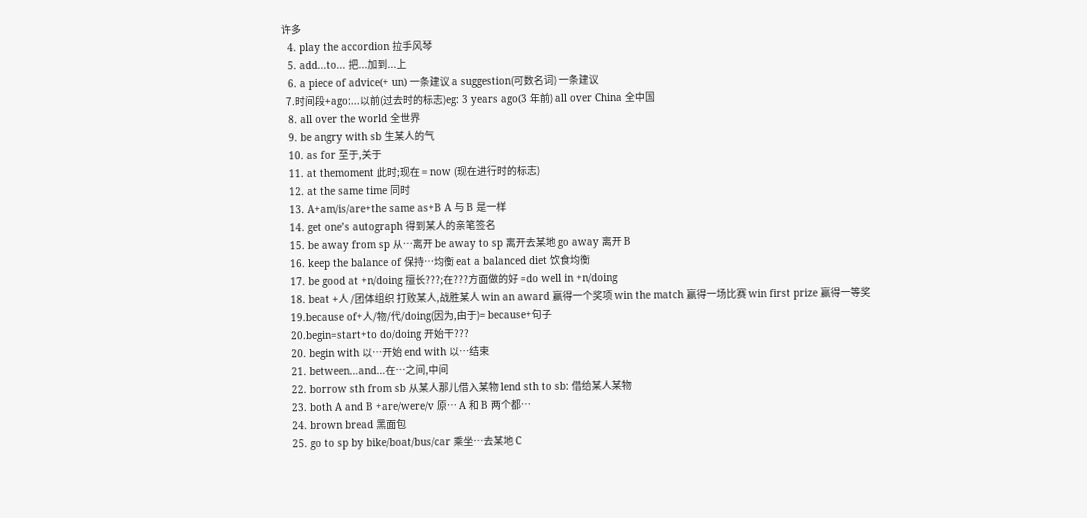许多
  4. play the accordion 拉手风琴
  5. add...to... 把...加到...上
  6. a piece of advice(+ un) 一条建议 a suggestion(可数名词) 一条建议
  7.时间段+ago:...以前(过去时的标志)eg: 3 years ago(3 年前) all over China 全中国
  8. all over the world 全世界
  9. be angry with sb 生某人的气
  10. as for 至于,关于
  11. at themoment 此时;现在 = now (现在进行时的标志)
  12. at the same time 同时
  13. A+am/is/are+the same as+B A 与 B 是一样
  14. get one’s autograph 得到某人的亲笔签名
  15. be away from sp 从…离开 be away to sp 离开去某地 go away 离开 B
  16. keep the balance of 保持…均衡 eat a balanced diet 饮食均衡
  17. be good at +n/doing 擅长???;在???方面做的好 =do well in +n/doing
  18. beat +人 /团体组织 打败某人,战胜某人 win an award 赢得一个奖项 win the match 赢得一场比赛 win first prize 赢得一等奖
  19.because of+人/物/代/doing(因为,由于)= because+句子
  20.begin=start+to do/doing 开始干???
  20. begin with 以…开始 end with 以…结束
  21. between…and…在…之间,中间
  22. borrow sth from sb 从某人那儿借入某物 lend sth to sb: 借给某人某物
  23. both A and B +are/were/v 原… A 和 B 两个都…
  24. brown bread 黑面包
  25. go to sp by bike/boat/bus/car 乘坐…去某地 C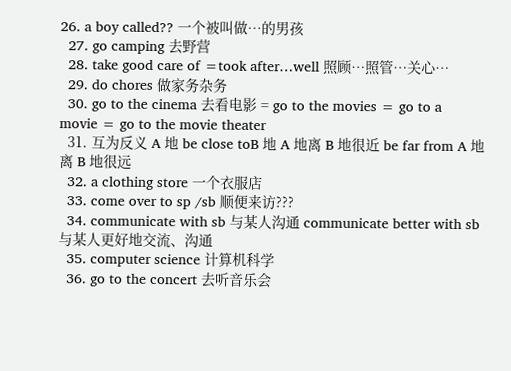26. a boy called?? 一个被叫做…的男孩
  27. go camping 去野营
  28. take good care of =took after…well 照顾…照管…关心…
  29. do chores 做家务杂务
  30. go to the cinema 去看电影 = go to the movies = go to a movie = go to the movie theater
  31. 互为反义 A 地 be close toB 地 A 地离 B 地很近 be far from A 地离 B 地很远
  32. a clothing store 一个衣服店
  33. come over to sp /sb 顺便来访???
  34. communicate with sb 与某人沟通 communicate better with sb 与某人更好地交流、沟通
  35. computer science 计算机科学
  36. go to the concert 去听音乐会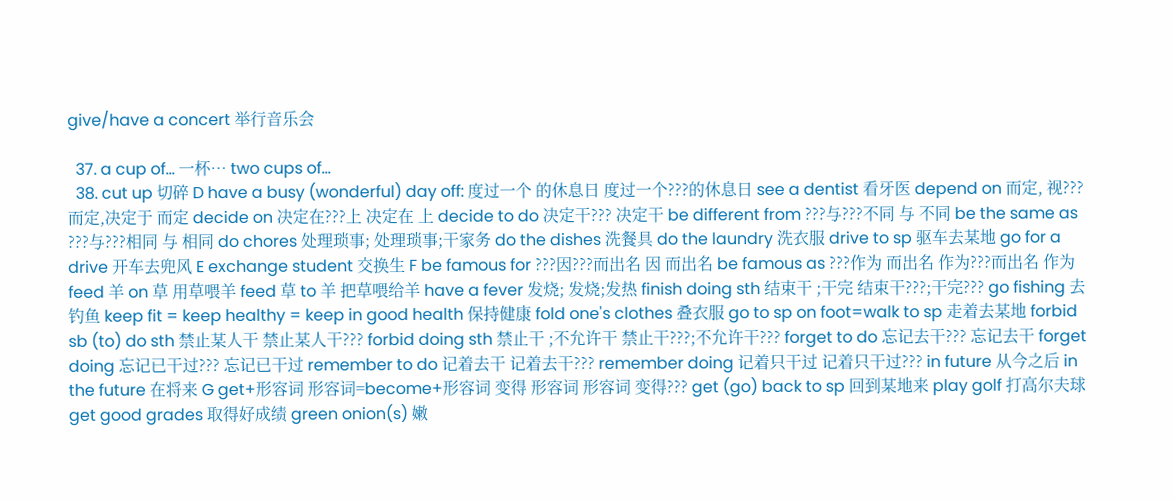give/have a concert 举行音乐会

  37. a cup of… 一杯… two cups of…
  38. cut up 切碎 D have a busy (wonderful) day off: 度过一个 的休息日 度过一个???的休息日 see a dentist 看牙医 depend on 而定, 视???而定,决定于 而定 decide on 决定在???上 决定在 上 decide to do 决定干??? 决定干 be different from ???与???不同 与 不同 be the same as ???与???相同 与 相同 do chores 处理琐事; 处理琐事;干家务 do the dishes 洗餐具 do the laundry 洗衣服 drive to sp 驱车去某地 go for a drive 开车去兜风 E exchange student 交换生 F be famous for ???因???而出名 因 而出名 be famous as ???作为 而出名 作为???而出名 作为 feed 羊 on 草 用草喂羊 feed 草 to 羊 把草喂给羊 have a fever 发烧; 发烧;发热 finish doing sth 结束干 ;干完 结束干???;干完??? go fishing 去钓鱼 keep fit = keep healthy = keep in good health 保持健康 fold one's clothes 叠衣服 go to sp on foot=walk to sp 走着去某地 forbid sb (to) do sth 禁止某人干 禁止某人干??? forbid doing sth 禁止干 ;不允许干 禁止干???;不允许干??? forget to do 忘记去干??? 忘记去干 forget doing 忘记已干过??? 忘记已干过 remember to do 记着去干 记着去干??? remember doing 记着只干过 记着只干过??? in future 从今之后 in the future 在将来 G get+形容词 形容词=become+形容词 变得 形容词 形容词 变得??? get (go) back to sp 回到某地来 play golf 打高尔夫球 get good grades 取得好成绩 green onion(s) 嫩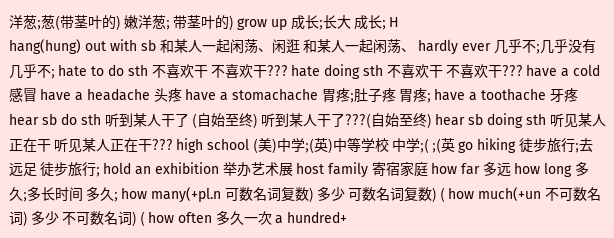洋葱;葱(带茎叶的) 嫩洋葱; 带茎叶的) grow up 成长;长大 成长; H
hang(hung) out with sb 和某人一起闲荡、闲逛 和某人一起闲荡、 hardly ever 几乎不;几乎没有 几乎不; hate to do sth 不喜欢干 不喜欢干??? hate doing sth 不喜欢干 不喜欢干??? have a cold 感冒 have a headache 头疼 have a stomachache 胃疼;肚子疼 胃疼; have a toothache 牙疼 hear sb do sth 听到某人干了 (自始至终) 听到某人干了???(自始至终) hear sb doing sth 听见某人正在干 听见某人正在干??? high school (美)中学;(英)中等学校 中学;( ;(英 go hiking 徒步旅行;去远足 徒步旅行; hold an exhibition 举办艺术展 host family 寄宿家庭 how far 多远 how long 多久;多长时间 多久; how many(+pl.n 可数名词复数) 多少 可数名词复数) ( how much(+un 不可数名词) 多少 不可数名词) ( how often 多久一次 a hundred+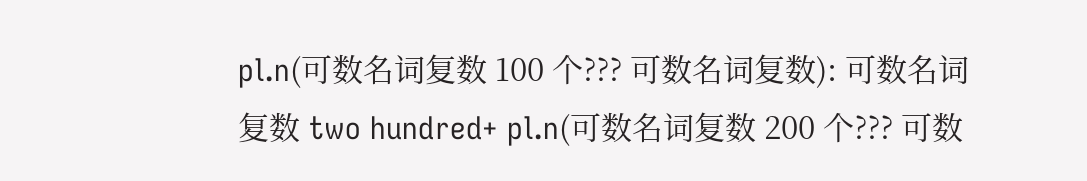pl.n(可数名词复数 100 个??? 可数名词复数): 可数名词复数 two hundred+ pl.n(可数名词复数 200 个??? 可数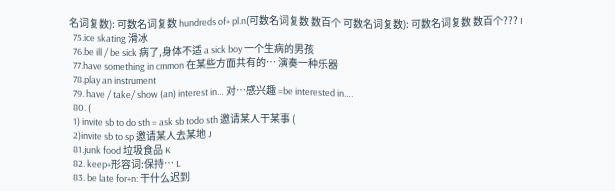名词复数): 可数名词复数 hundreds of+ pl.n(可数名词复数 数百个 可数名词复数): 可数名词复数 数百个??? I
  75.ice skating 滑冰
  76.be ill / be sick 病了,身体不适 a sick boy 一个生病的男孩
  77.have something in cmmon 在某些方面共有的… 演奏一种乐器
  78.play an instrument
  79. have / take/ show (an) interest in… 对…感兴趣 =be interested in….
  80. (
  1) invite sb to do sth = ask sb todo sth 邀请某人干某事 (
  2)invite sb to sp 邀请某人去某地 J
  81.junk food 垃圾食品 K
  82. keep+形容词:保持… L
  83. be late for+n: 干什么迟到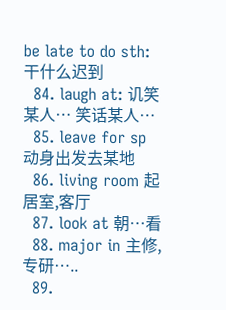be late to do sth: 干什么迟到
  84. laugh at: 讥笑某人… 笑话某人…
  85. leave for sp 动身出发去某地
  86. living room 起居室,客厅
  87. look at 朝…看
  88. major in 主修,专研…..
  89.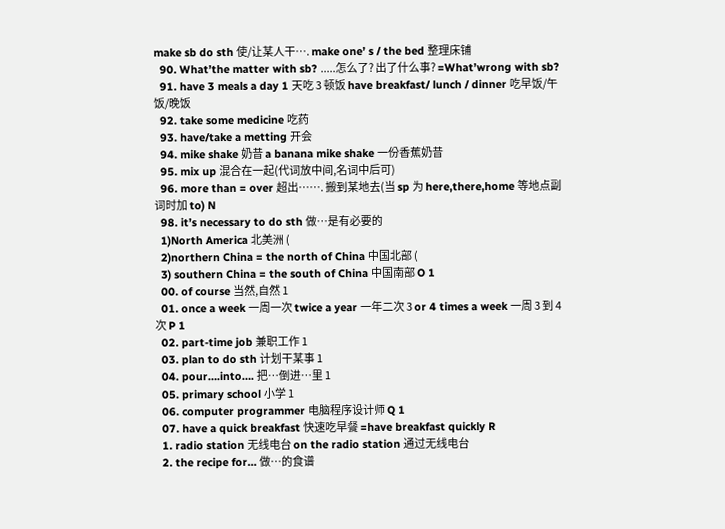make sb do sth 使/让某人干…. make one’ s / the bed 整理床铺
  90. What’the matter with sb? .....怎么了? 出了什么事? =What’wrong with sb?
  91. have 3 meals a day 1 天吃 3 顿饭 have breakfast/ lunch / dinner 吃早饭/午饭/晚饭
  92. take some medicine 吃药
  93. have/take a metting 开会
  94. mike shake 奶昔 a banana mike shake 一份香蕉奶昔
  95. mix up 混合在一起(代词放中间,名词中后可)
  96. more than = over 超出……. 搬到某地去(当 sp 为 here,there,home 等地点副词时加 to) N
  98. it’s necessary to do sth 做…是有必要的
  1)North America 北美洲 (
  2)northern China = the north of China 中国北部 (
  3) southern China = the south of China 中国南部 O 1
  00. of course 当然,自然 1
  01. once a week 一周一次 twice a year 一年二次 3 or 4 times a week 一周 3 到 4 次 P 1
  02. part-time job 兼职工作 1
  03. plan to do sth 计划干某事 1
  04. pour….into…. 把…倒进…里 1
  05. primary school 小学 1
  06. computer programmer 电脑程序设计师 Q 1
  07. have a quick breakfast 快速吃早餐 =have breakfast quickly R
  1. radio station 无线电台 on the radio station 通过无线电台
  2. the recipe for… 做…的食谱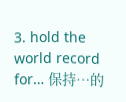3. hold the world record for… 保持…的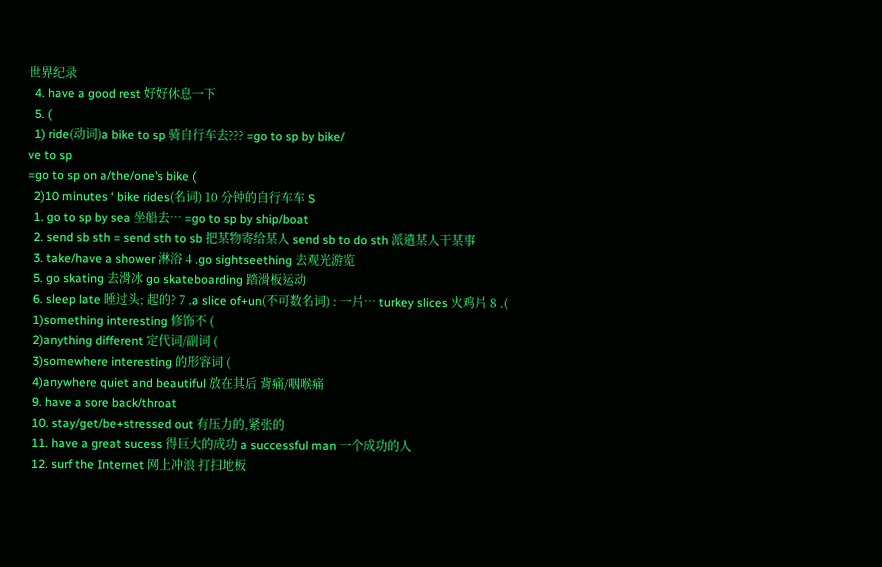世界纪录
  4. have a good rest 好好休息一下
  5. (
  1) ride(动词)a bike to sp 骑自行车去??? =go to sp by bike/
ve to sp
=go to sp on a/the/one’s bike (
  2)10 minutes ‘ bike rides(名词) 10 分钟的自行车车 S
  1. go to sp by sea 坐船去… =go to sp by ship/boat
  2. send sb sth = send sth to sb 把某物寄给某人 send sb to do sth 派遣某人干某事
  3. take/have a shower 淋浴 4 .go sightseething 去观光游览
  5. go skating 去滑冰 go skateboarding 踏滑板运动
  6. sleep late 睡过头; 起的? 7 .a slice of+un(不可数名词) : 一片… turkey slices 火鸡片 8 .(
  1)something interesting 修饰不 (
  2)anything different 定代词/副词 (
  3)somewhere interesting 的形容词 (
  4)anywhere quiet and beautiful 放在其后 背痛/咽喉痛
  9. have a sore back/throat
  10. stay/get/be+stressed out 有压力的,紧张的
  11. have a great sucess 得巨大的成功 a successful man 一个成功的人
  12. surf the Internet 网上冲浪 打扫地板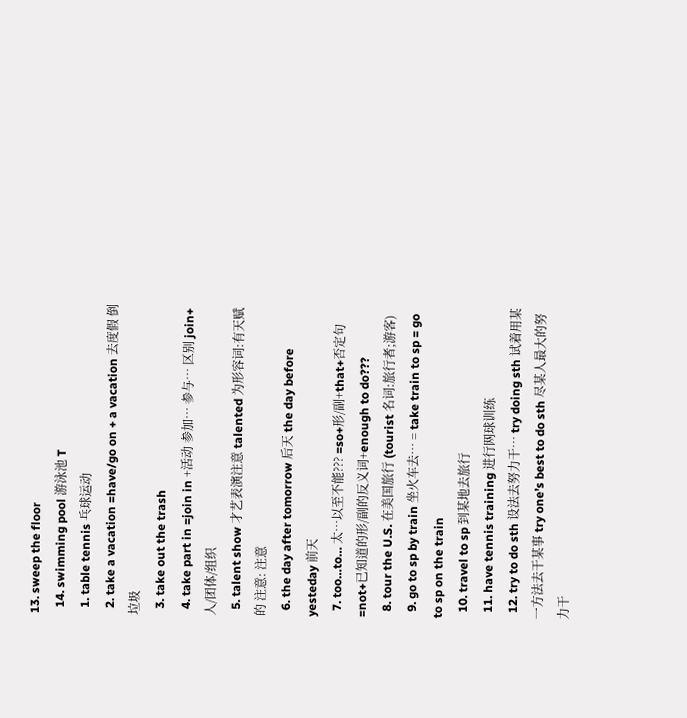13. sweep the floor
  14. swimming pool 游泳池 T
  1. table tennis 乓球运动
  2. take a vacation =have/go on + a vacation 去度假 倒垃圾
  3. take out the trash
  4. take part in =join in +活动 参加… 参与… 区别 join+人/团体/组织
  5. talent show 才艺表演注意 talented 为形容词:有天赋的 注意: 注意
  6. the day after tomorrow 后天 the day before yesteday 前天
  7. too…to… 太…以至不能??? =so+形/副+that+否定句 =not+已知道的形/副的反义词+enough to do???
  8. tour the U.S. 在美国旅行 (tourist 名词:旅行者;游客)
  9. go to sp by train 坐火车去… = take train to sp = go to sp on the train
  10. travel to sp 到某地去旅行
  11. have tennis training 进行网球训练
  12. try to do sth 设法去努力干… try doing sth 试着用某一方法去干某事 try one’s best to do sth 尽某人最大的努力干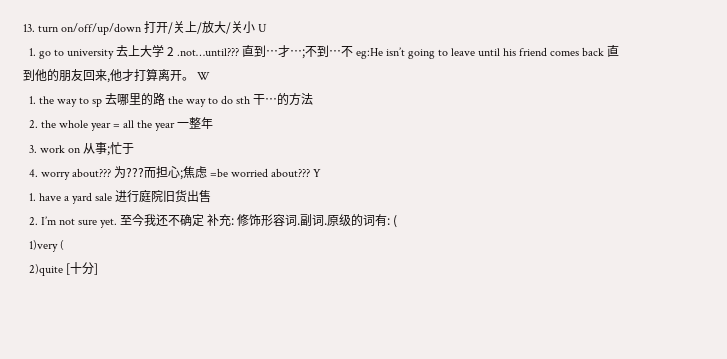13. turn on/off/up/down 打开/关上/放大/关小 U
  1. go to university 去上大学 2 .not…until??? 直到…才…;不到…不 eg:He isn’t going to leave until his friend comes back 直到他的朋友回来,他才打算离开。 W
  1. the way to sp 去哪里的路 the way to do sth 干…的方法
  2. the whole year = all the year 一整年
  3. work on 从事;忙于
  4. worry about??? 为???而担心;焦虑 =be worried about??? Y
  1. have a yard sale 进行庭院旧货出售
  2. I’m not sure yet. 至今我还不确定 补充: 修饰形容词.副词.原级的词有: (
  1)very (
  2)quite [十分]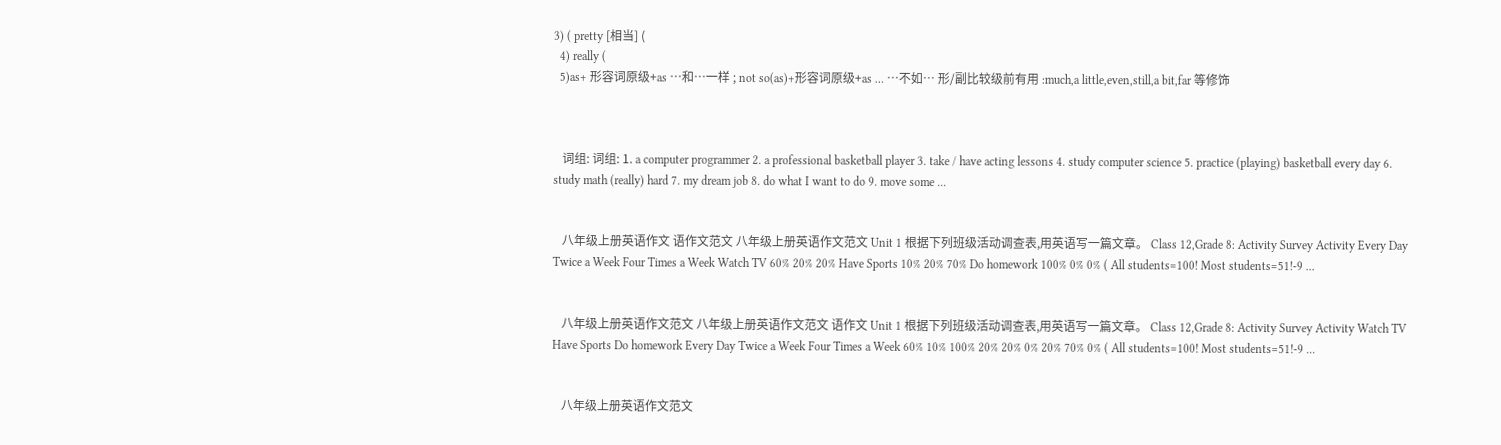3) ( pretty [相当] (
  4) really (
  5)as+ 形容词原级+as …和…一样 ; not so(as)+形容词原级+as … …不如… 形/副比较级前有用 :much,a little,even,still,a bit,far 等修饰



   词组: 词组: 1. a computer programmer 2. a professional basketball player 3. take / have acting lessons 4. study computer science 5. practice (playing) basketball every day 6. study math (really) hard 7. my dream job 8. do what I want to do 9. move some ...


   八年级上册英语作文 语作文范文 八年级上册英语作文范文 Unit 1 根据下列班级活动调查表,用英语写一篇文章。 Class 12,Grade 8: Activity Survey Activity Every Day Twice a Week Four Times a Week Watch TV 60% 20% 20% Have Sports 10% 20% 70% Do homework 100% 0% 0% ( All students=100! Most students=51!-9 ...


   八年级上册英语作文范文 八年级上册英语作文范文 语作文 Unit 1 根据下列班级活动调查表,用英语写一篇文章。 Class 12,Grade 8: Activity Survey Activity Watch TV Have Sports Do homework Every Day Twice a Week Four Times a Week 60% 10% 100% 20% 20% 0% 20% 70% 0% ( All students=100! Most students=51!-9 ...


   八年级上册英语作文范文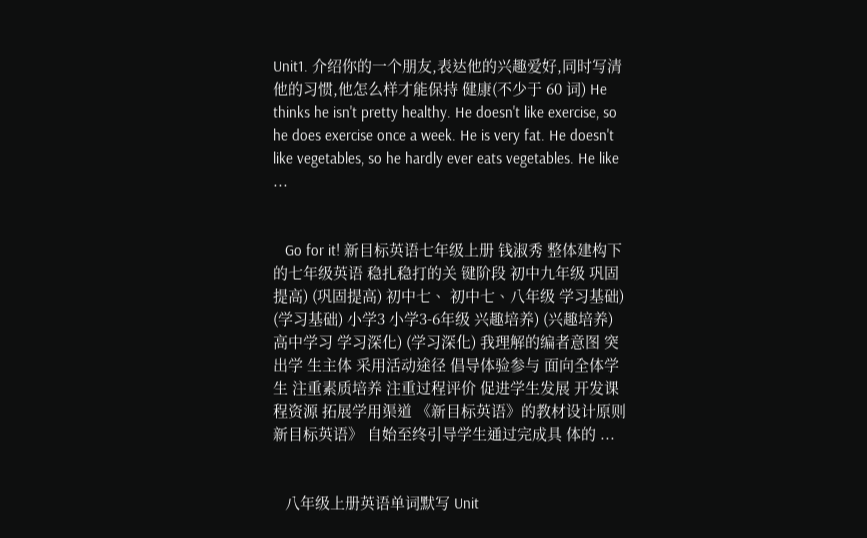Unit1. 介绍你的一个朋友,表达他的兴趣爱好,同时写清他的习惯,他怎么样才能保持 健康(不少于 60 词) He thinks he isn't pretty healthy. He doesn't like exercise, so he does exercise once a week. He is very fat. He doesn't like vegetables, so he hardly ever eats vegetables. He like ...


   Go for it! 新目标英语七年级上册 钱淑秀 整体建构下的七年级英语 稳扎稳打的关 键阶段 初中九年级 巩固提高) (巩固提高) 初中七、 初中七、八年级 学习基础) (学习基础) 小学3 小学3-6年级 兴趣培养) (兴趣培养) 高中学习 学习深化) (学习深化) 我理解的编者意图 突出学 生主体 采用活动途径 倡导体验参与 面向全体学生 注重素质培养 注重过程评价 促进学生发展 开发课程资源 拓展学用渠道 《新目标英语》的教材设计原则 新目标英语》 自始至终引导学生通过完成具 体的 ...


   八年级上册英语单词默写 Unit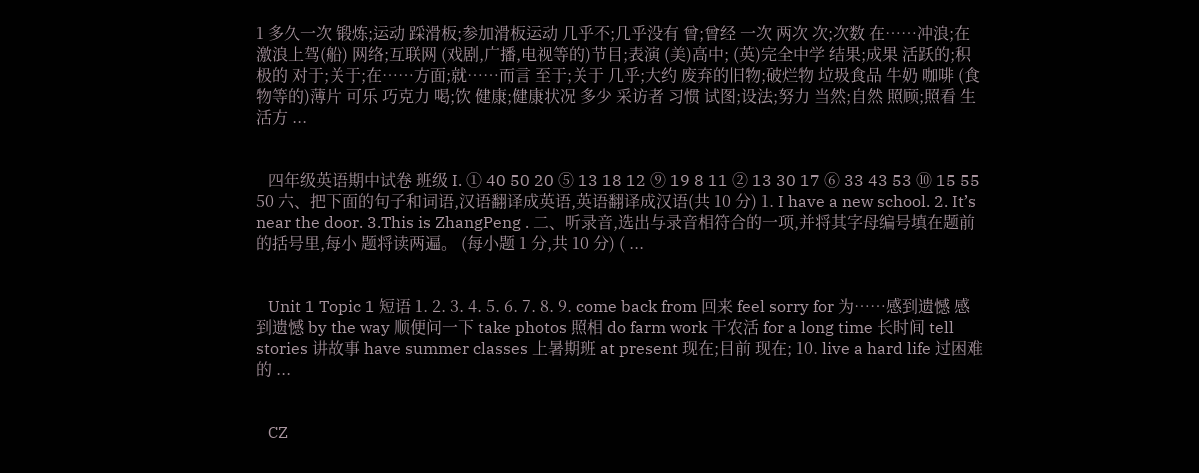1 多久一次 锻炼;运动 踩滑板;参加滑板运动 几乎不;几乎没有 曾;曾经 一次 两次 次;次数 在……冲浪;在激浪上驾(船) 网络;互联网 (戏剧,广播,电视等的)节目;表演 (美)高中; (英)完全中学 结果;成果 活跃的;积极的 对于;关于;在……方面;就……而言 至于;关于 几乎;大约 废弃的旧物;破烂物 垃圾食品 牛奶 咖啡 (食物等的)薄片 可乐 巧克力 喝;饮 健康;健康状况 多少 采访者 习惯 试图;设法;努力 当然;自然 照顾;照看 生活方 ...


   四年级英语期中试卷 班级 I. ① 40 50 20 ⑤ 13 18 12 ⑨ 19 8 11 ② 13 30 17 ⑥ 33 43 53 ⑩ 15 55 50 六、把下面的句子和词语,汉语翻译成英语,英语翻译成汉语(共 10 分) 1. I have a new school. 2. It’s near the door. 3.This is ZhangPeng . 二、听录音,选出与录音相符合的一项,并将其字母编号填在题前的括号里,每小 题将读两遍。 (每小题 1 分,共 10 分) ( ...


   Unit 1 Topic 1 短语 1. 2. 3. 4. 5. 6. 7. 8. 9. come back from 回来 feel sorry for 为……感到遗憾 感到遗憾 by the way 顺便问一下 take photos 照相 do farm work 干农活 for a long time 长时间 tell stories 讲故事 have summer classes 上暑期班 at present 现在;目前 现在; 10. live a hard life 过困难的 ...


   CZ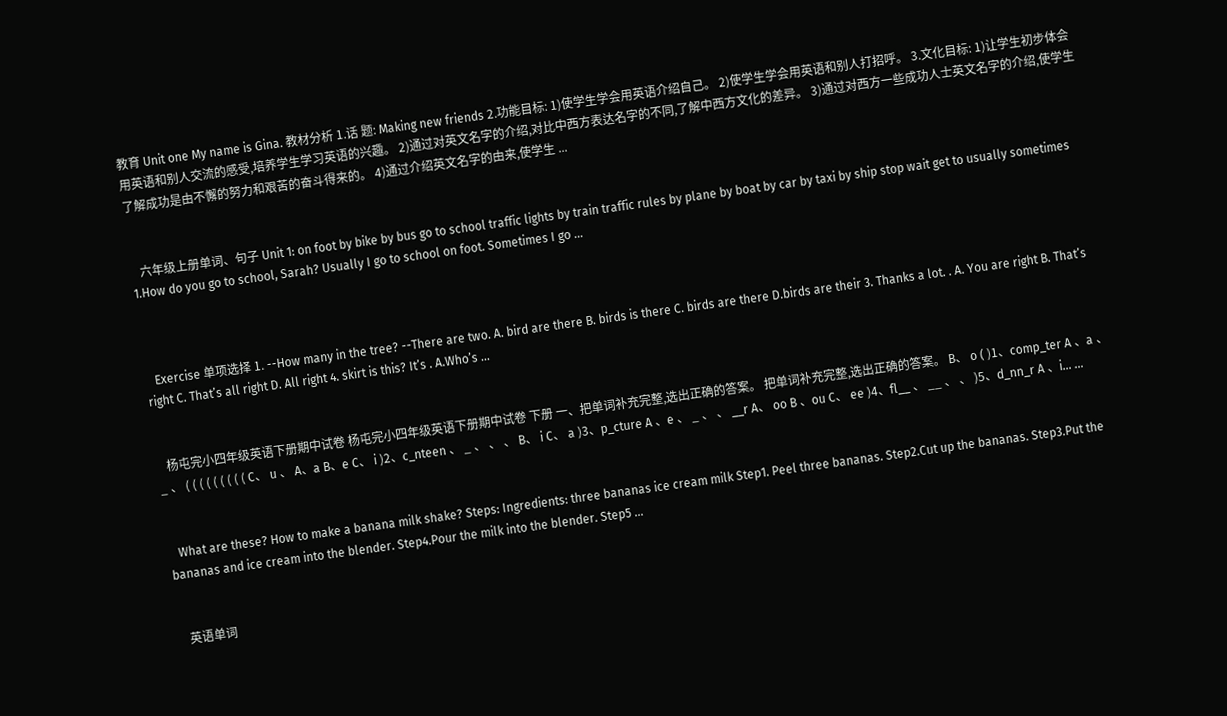教育 Unit one My name is Gina. 教材分析 1.话 题: Making new friends 2.功能目标: 1)使学生学会用英语介绍自己。 2)使学生学会用英语和别人打招呼。 3.文化目标: 1)让学生初步体会用英语和别人交流的感受,培养学生学习英语的兴趣。 2)通过对英文名字的介绍,对比中西方表达名字的不同,了解中西方文化的差异。 3)通过对西方一些成功人士英文名字的介绍,使学生了解成功是由不懈的努力和艰苦的奋斗得来的。 4)通过介绍英文名字的由来,使学生 ...


   六年级上册单词、句子 Unit 1: on foot by bike by bus go to school traffic lights by train traffic rules by plane by boat by car by taxi by ship stop wait get to usually sometimes 1.How do you go to school, Sarah? Usually I go to school on foot. Sometimes I go ...



   Exercise 单项选择 1. --How many in the tree? --There are two. A. bird are there B. birds is there C. birds are there D.birds are their 3. Thanks a lot. . A. You are right B. That’s right C. That’s all right D. All right 4. skirt is this? It’s . A.Who’s ...


   杨屯完小四年级英语下册期中试卷 杨屯完小四年级英语下册期中试卷 下册 一、把单词补充完整,选出正确的答案。 把单词补充完整,选出正确的答案。 B、 o ( )1、comp_ter A 、a 、 _ 、 ( ( ( ( ( ( ( ( ( C、 u 、 A、a B、e C、 i )2、c_nteen 、 _ 、 、 、 B、 i C、 a )3、p_cture A 、e 、 _ 、 、 __r A、 oo B 、ou C、 ee )4、fl__ 、 __ 、 、 )5、d_nn_r A 、i… ...


   What are these? How to make a banana milk shake? Steps: Ingredients: three bananas ice cream milk Step1. Peel three bananas. Step2.Cut up the bananas. Step3.Put the bananas and ice cream into the blender. Step4.Pour the milk into the blender. Step5 ...


   英语单词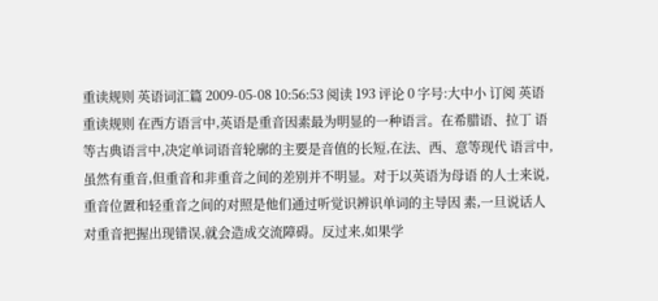重读规则 英语词汇篇 2009-05-08 10:56:53 阅读 193 评论 0 字号:大中小 订阅 英语重读规则 在西方语言中,英语是重音因素最为明显的一种语言。在希腊语、拉丁 语等古典语言中,决定单词语音轮廓的主要是音值的长短,在法、西、意等现代 语言中,虽然有重音,但重音和非重音之间的差别并不明显。对于以英语为母语 的人士来说,重音位置和轻重音之间的对照是他们通过听觉识辨识单词的主导因 素,一旦说话人对重音把握出现错误,就会造成交流障碍。反过来,如果学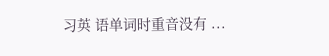习英 语单词时重音没有 ...